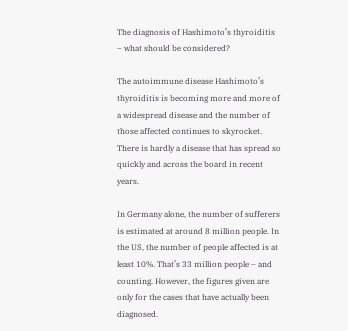The diagnosis of Hashimoto’s thyroiditis – what should be considered?

The autoimmune disease Hashimoto’s thyroiditis is becoming more and more of a widespread disease and the number of those affected continues to skyrocket. There is hardly a disease that has spread so quickly and across the board in recent years.

In Germany alone, the number of sufferers is estimated at around 8 million people. In the US, the number of people affected is at least 10%. That’s 33 million people – and counting. However, the figures given are only for the cases that have actually been diagnosed.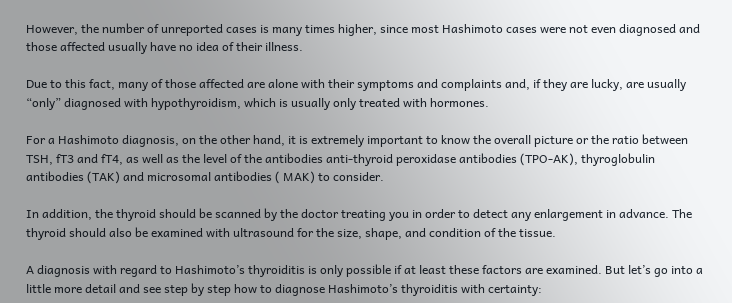However, the number of unreported cases is many times higher, since most Hashimoto cases were not even diagnosed and those affected usually have no idea of their illness.

Due to this fact, many of those affected are alone with their symptoms and complaints and, if they are lucky, are usually “only” diagnosed with hypothyroidism, which is usually only treated with hormones.

For a Hashimoto diagnosis, on the other hand, it is extremely important to know the overall picture or the ratio between TSH, fT3 and fT4, as well as the level of the antibodies anti-thyroid peroxidase antibodies (TPO-AK), thyroglobulin antibodies (TAK) and microsomal antibodies ( MAK) to consider.

In addition, the thyroid should be scanned by the doctor treating you in order to detect any enlargement in advance. The thyroid should also be examined with ultrasound for the size, shape, and condition of the tissue.

A diagnosis with regard to Hashimoto’s thyroiditis is only possible if at least these factors are examined. But let’s go into a little more detail and see step by step how to diagnose Hashimoto’s thyroiditis with certainty: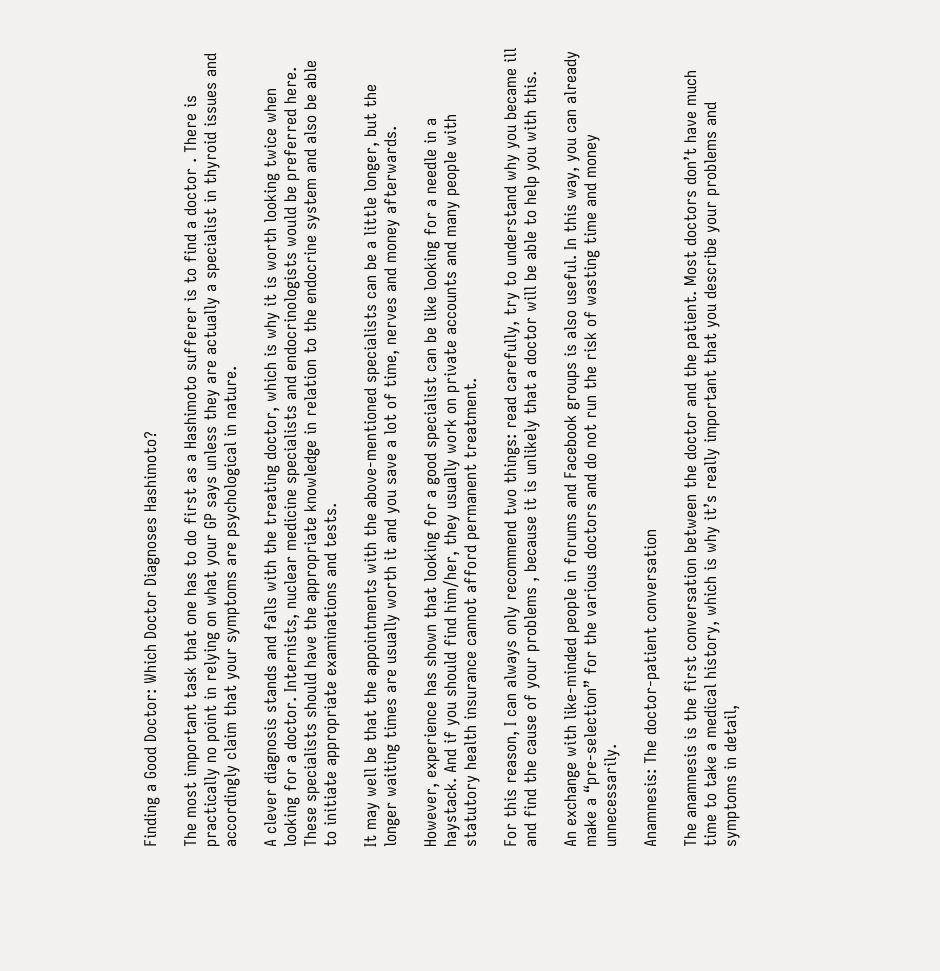Finding a Good Doctor: Which Doctor Diagnoses Hashimoto?

The most important task that one has to do first as a Hashimoto sufferer is to find a doctor . There is practically no point in relying on what your GP says unless they are actually a specialist in thyroid issues and accordingly claim that your symptoms are psychological in nature.

A clever diagnosis stands and falls with the treating doctor, which is why it is worth looking twice when looking for a doctor. Internists, nuclear medicine specialists and endocrinologists would be preferred here. These specialists should have the appropriate knowledge in relation to the endocrine system and also be able to initiate appropriate examinations and tests.

It may well be that the appointments with the above-mentioned specialists can be a little longer, but the longer waiting times are usually worth it and you save a lot of time, nerves and money afterwards.

However, experience has shown that looking for a good specialist can be like looking for a needle in a haystack. And if you should find him/her, they usually work on private accounts and many people with statutory health insurance cannot afford permanent treatment.

For this reason, I can always only recommend two things: read carefully, try to understand why you became ill and find the cause of your problems , because it is unlikely that a doctor will be able to help you with this.

An exchange with like-minded people in forums and Facebook groups is also useful. In this way, you can already make a “pre-selection” for the various doctors and do not run the risk of wasting time and money unnecessarily.

Anamnesis: The doctor-patient conversation

The anamnesis is the first conversation between the doctor and the patient. Most doctors don’t have much time to take a medical history, which is why it’s really important that you describe your problems and symptoms in detail,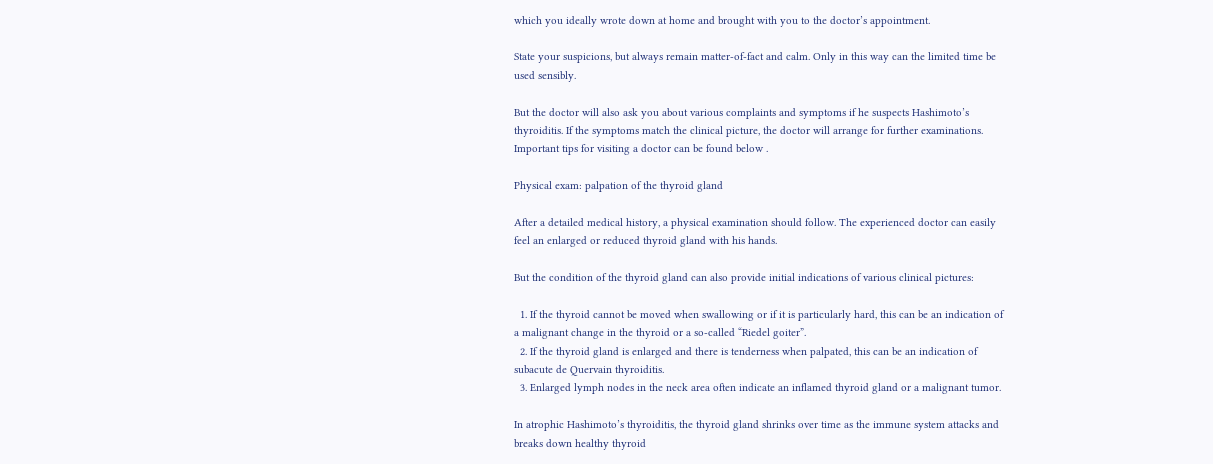which you ideally wrote down at home and brought with you to the doctor’s appointment.

State your suspicions, but always remain matter-of-fact and calm. Only in this way can the limited time be used sensibly.

But the doctor will also ask you about various complaints and symptoms if he suspects Hashimoto’s thyroiditis. If the symptoms match the clinical picture, the doctor will arrange for further examinations. Important tips for visiting a doctor can be found below .

Physical exam: palpation of the thyroid gland

After a detailed medical history, a physical examination should follow. The experienced doctor can easily feel an enlarged or reduced thyroid gland with his hands.

But the condition of the thyroid gland can also provide initial indications of various clinical pictures:

  1. If the thyroid cannot be moved when swallowing or if it is particularly hard, this can be an indication of a malignant change in the thyroid or a so-called “Riedel goiter”.
  2. If the thyroid gland is enlarged and there is tenderness when palpated, this can be an indication of subacute de Quervain thyroiditis.
  3. Enlarged lymph nodes in the neck area often indicate an inflamed thyroid gland or a malignant tumor.

In atrophic Hashimoto’s thyroiditis, the thyroid gland shrinks over time as the immune system attacks and breaks down healthy thyroid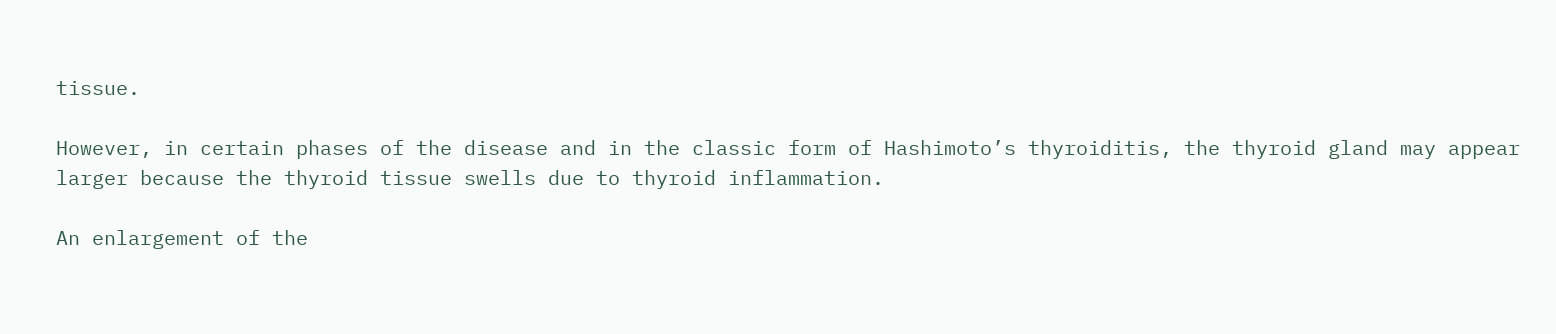tissue.

However, in certain phases of the disease and in the classic form of Hashimoto’s thyroiditis, the thyroid gland may appear larger because the thyroid tissue swells due to thyroid inflammation.

An enlargement of the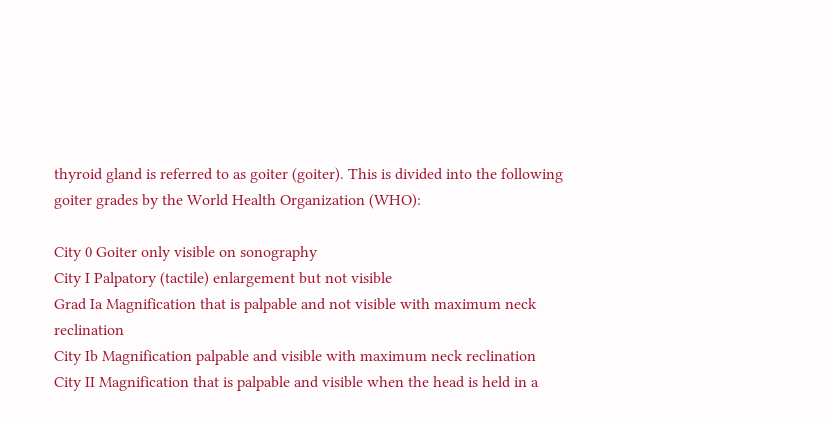thyroid gland is referred to as goiter (goiter). This is divided into the following goiter grades by the World Health Organization (WHO):

City 0 Goiter only visible on sonography
City I Palpatory (tactile) enlargement but not visible
Grad Ia Magnification that is palpable and not visible with maximum neck reclination
City Ib Magnification palpable and visible with maximum neck reclination
City II Magnification that is palpable and visible when the head is held in a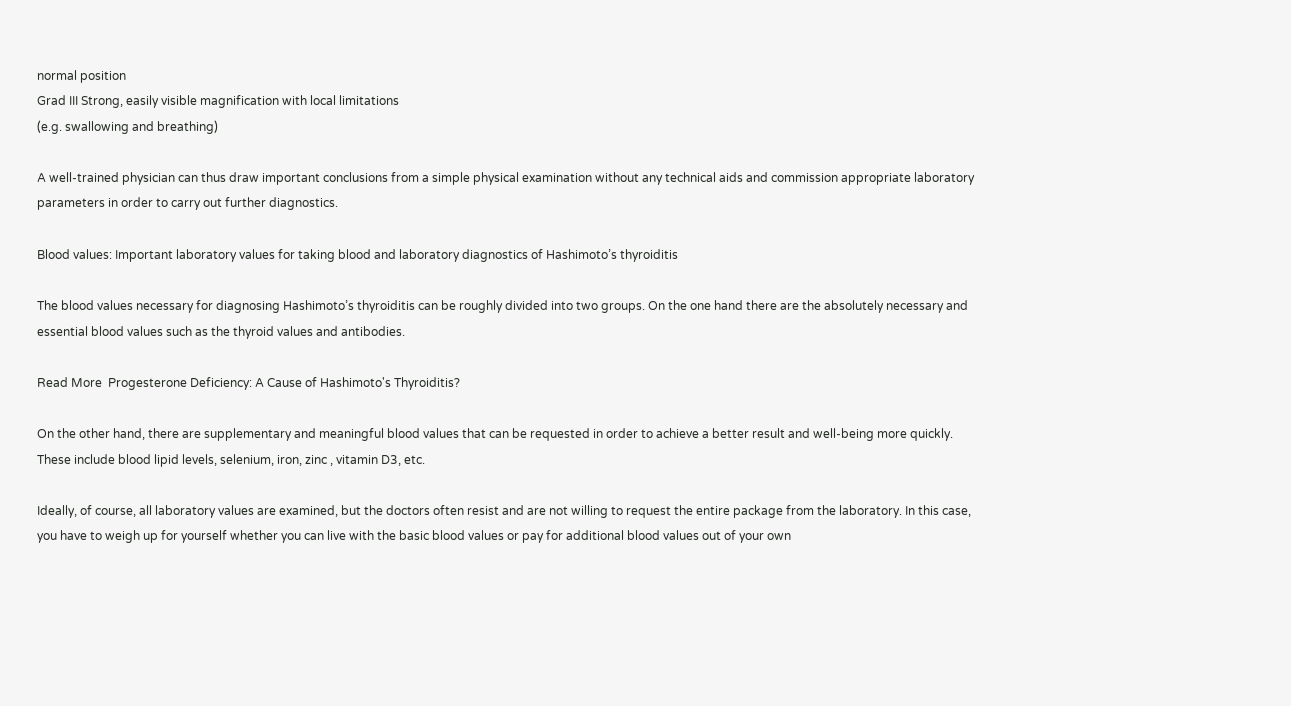normal position
Grad III Strong, easily visible magnification with local limitations
(e.g. swallowing and breathing)

A well-trained physician can thus draw important conclusions from a simple physical examination without any technical aids and commission appropriate laboratory parameters in order to carry out further diagnostics.

Blood values: Important laboratory values for taking blood and laboratory diagnostics of Hashimoto’s thyroiditis

The blood values necessary for diagnosing Hashimoto’s thyroiditis can be roughly divided into two groups. On the one hand there are the absolutely necessary and essential blood values such as the thyroid values and antibodies.

Read More  Progesterone Deficiency: A Cause of Hashimoto's Thyroiditis?

On the other hand, there are supplementary and meaningful blood values that can be requested in order to achieve a better result and well-being more quickly. These include blood lipid levels, selenium, iron, zinc , vitamin D3, etc.

Ideally, of course, all laboratory values are examined, but the doctors often resist and are not willing to request the entire package from the laboratory. In this case, you have to weigh up for yourself whether you can live with the basic blood values or pay for additional blood values out of your own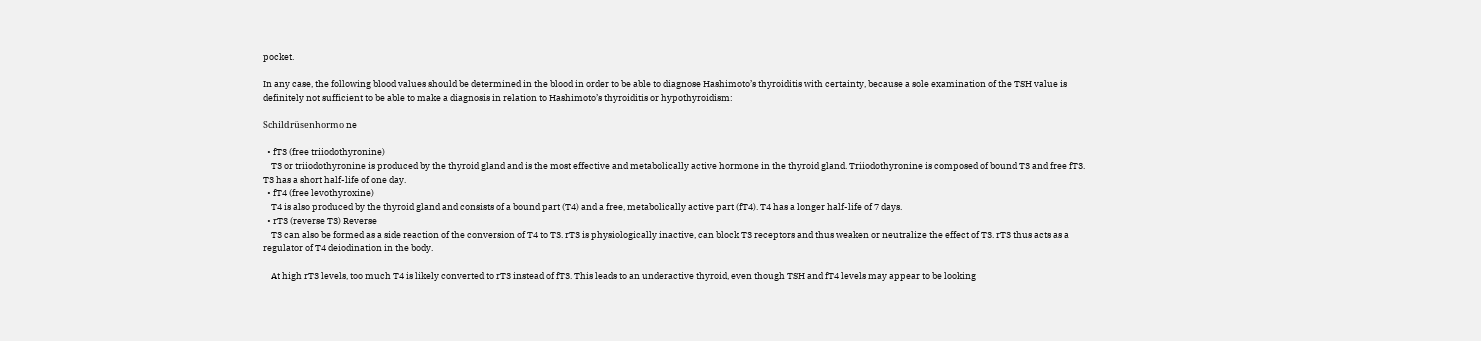pocket.

In any case, the following blood values should be determined in the blood in order to be able to diagnose Hashimoto’s thyroiditis with certainty, because a sole examination of the TSH value is definitely not sufficient to be able to make a diagnosis in relation to Hashimoto’s thyroiditis or hypothyroidism:

Schildrüsenhormo ne

  • fT3 (free triiodothyronine)
    T3 or triiodothyronine is produced by the thyroid gland and is the most effective and metabolically active hormone in the thyroid gland. Triiodothyronine is composed of bound T3 and free fT3. T3 has a short half-life of one day.
  • fT4 (free levothyroxine)
    T4 is also produced by the thyroid gland and consists of a bound part (T4) and a free, metabolically active part (fT4). T4 has a longer half-life of 7 days.
  • rT3 (reverse T3) Reverse
    T3 can also be formed as a side reaction of the conversion of T4 to T3. rT3 is physiologically inactive, can block T3 receptors and thus weaken or neutralize the effect of T3. rT3 thus acts as a regulator of T4 deiodination in the body.

    At high rT3 levels, too much T4 is likely converted to rT3 instead of fT3. This leads to an underactive thyroid, even though TSH and fT4 levels may appear to be looking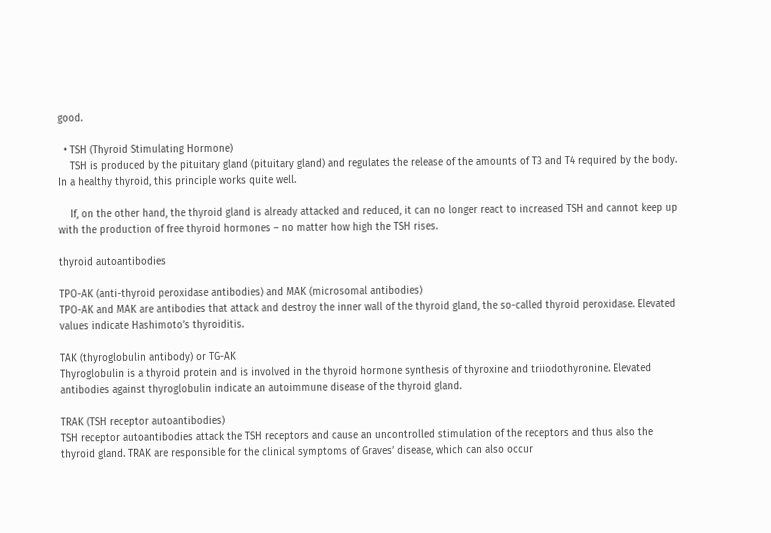good.

  • TSH (Thyroid Stimulating Hormone)
    TSH is produced by the pituitary gland (pituitary gland) and regulates the release of the amounts of T3 and T4 required by the body. In a healthy thyroid, this principle works quite well.

    If, on the other hand, the thyroid gland is already attacked and reduced, it can no longer react to increased TSH and cannot keep up with the production of free thyroid hormones – no matter how high the TSH rises.

thyroid autoantibodies

TPO-AK (anti-thyroid peroxidase antibodies) and MAK (microsomal antibodies)
TPO-AK and MAK are antibodies that attack and destroy the inner wall of the thyroid gland, the so-called thyroid peroxidase. Elevated values indicate Hashimoto’s thyroiditis.

TAK (thyroglobulin antibody) or TG-AK
Thyroglobulin is a thyroid protein and is involved in the thyroid hormone synthesis of thyroxine and triiodothyronine. Elevated antibodies against thyroglobulin indicate an autoimmune disease of the thyroid gland.

TRAK (TSH receptor autoantibodies)
TSH receptor autoantibodies attack the TSH receptors and cause an uncontrolled stimulation of the receptors and thus also the thyroid gland. TRAK are responsible for the clinical symptoms of Graves’ disease, which can also occur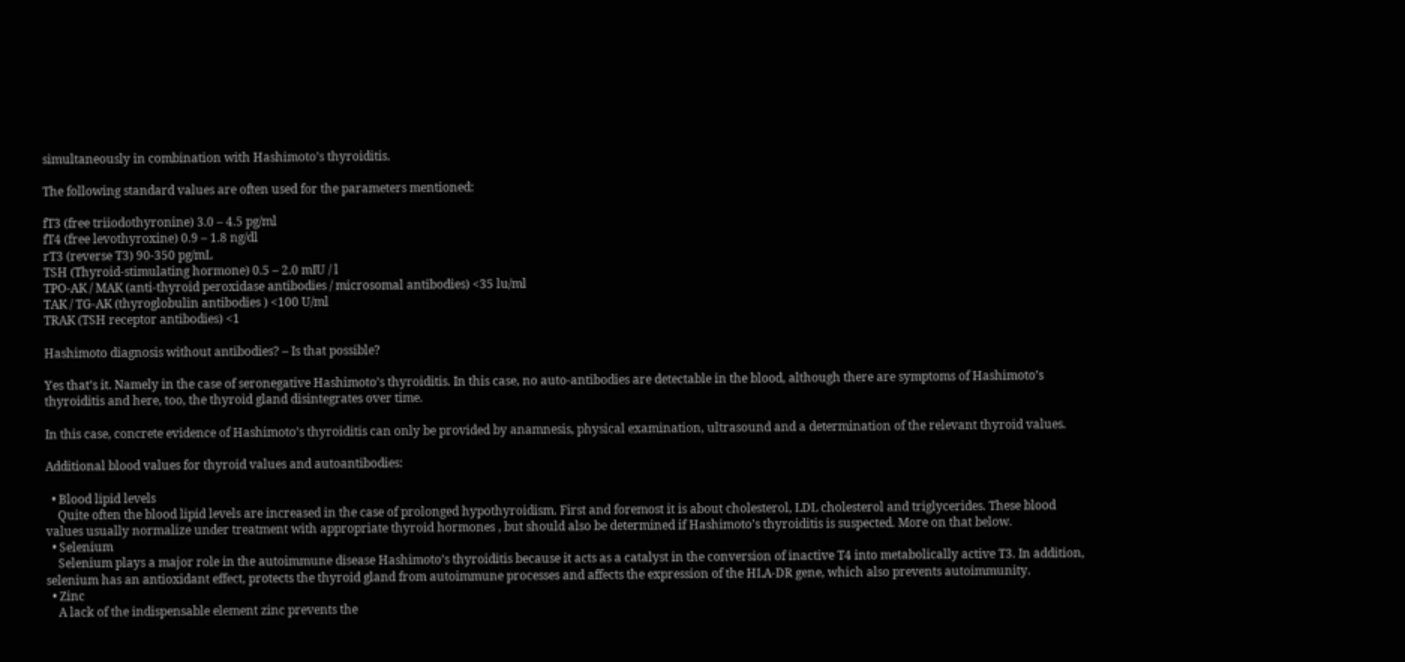simultaneously in combination with Hashimoto’s thyroiditis.

The following standard values are often used for the parameters mentioned:

fT3 (free triiodothyronine) 3.0 – 4.5 pg/ml
fT4 (free levothyroxine) 0.9 – 1.8 ng/dl
rT3 (reverse T3) 90-350 pg/mL
TSH (Thyroid-stimulating hormone) 0.5 – 2.0 mIU / l
TPO-AK / MAK (anti-thyroid peroxidase antibodies / microsomal antibodies) <35 lu/ml
TAK / TG-AK (thyroglobulin antibodies ) <100 U/ml
TRAK (TSH receptor antibodies) <1

Hashimoto diagnosis without antibodies? – Is that possible?

Yes that’s it. Namely in the case of seronegative Hashimoto’s thyroiditis. In this case, no auto-antibodies are detectable in the blood, although there are symptoms of Hashimoto’s thyroiditis and here, too, the thyroid gland disintegrates over time.

In this case, concrete evidence of Hashimoto’s thyroiditis can only be provided by anamnesis, physical examination, ultrasound and a determination of the relevant thyroid values.

Additional blood values for thyroid values and autoantibodies:

  • Blood lipid levels
    Quite often the blood lipid levels are increased in the case of prolonged hypothyroidism. First and foremost it is about cholesterol, LDL cholesterol and triglycerides. These blood values usually normalize under treatment with appropriate thyroid hormones , but should also be determined if Hashimoto’s thyroiditis is suspected. More on that below.
  • Selenium
    Selenium plays a major role in the autoimmune disease Hashimoto’s thyroiditis because it acts as a catalyst in the conversion of inactive T4 into metabolically active T3. In addition, selenium has an antioxidant effect, protects the thyroid gland from autoimmune processes and affects the expression of the HLA-DR gene, which also prevents autoimmunity.
  • Zinc
    A lack of the indispensable element zinc prevents the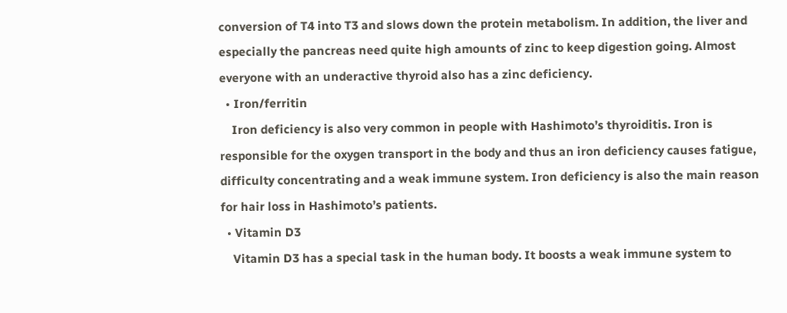conversion of T4 into T3 and slows down the protein metabolism. In addition, the liver and especially the pancreas need quite high amounts of zinc to keep digestion going. Almost everyone with an underactive thyroid also has a zinc deficiency.
  • Iron/ferritin
    Iron deficiency is also very common in people with Hashimoto’s thyroiditis. Iron is responsible for the oxygen transport in the body and thus an iron deficiency causes fatigue, difficulty concentrating and a weak immune system. Iron deficiency is also the main reason for hair loss in Hashimoto’s patients.
  • Vitamin D3
    Vitamin D3 has a special task in the human body. It boosts a weak immune system to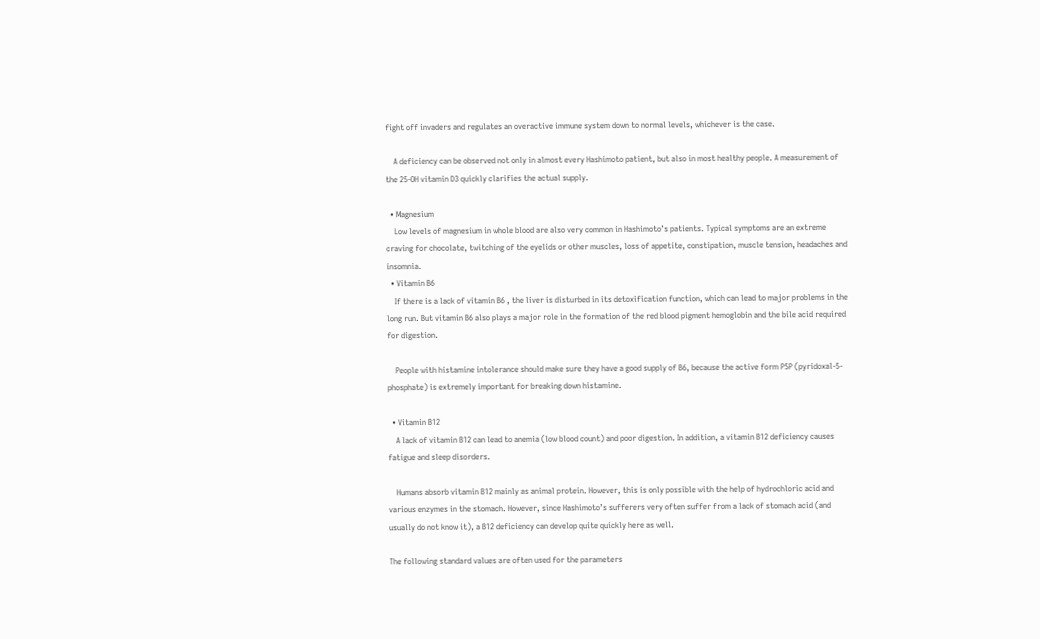fight off invaders and regulates an overactive immune system down to normal levels, whichever is the case.

    A deficiency can be observed not only in almost every Hashimoto patient, but also in most healthy people. A measurement of the 25-OH vitamin D3 quickly clarifies the actual supply.

  • Magnesium
    Low levels of magnesium in whole blood are also very common in Hashimoto’s patients. Typical symptoms are an extreme craving for chocolate, twitching of the eyelids or other muscles, loss of appetite, constipation, muscle tension, headaches and insomnia.
  • Vitamin B6
    If there is a lack of vitamin B6 , the liver is disturbed in its detoxification function, which can lead to major problems in the long run. But vitamin B6 also plays a major role in the formation of the red blood pigment hemoglobin and the bile acid required for digestion.

    People with histamine intolerance should make sure they have a good supply of B6, because the active form P5P (pyridoxal-5-phosphate) is extremely important for breaking down histamine.

  • Vitamin B12
    A lack of vitamin B12 can lead to anemia (low blood count) and poor digestion. In addition, a vitamin B12 deficiency causes fatigue and sleep disorders.

    Humans absorb vitamin B12 mainly as animal protein. However, this is only possible with the help of hydrochloric acid and various enzymes in the stomach. However, since Hashimoto’s sufferers very often suffer from a lack of stomach acid (and usually do not know it), a B12 deficiency can develop quite quickly here as well.

The following standard values are often used for the parameters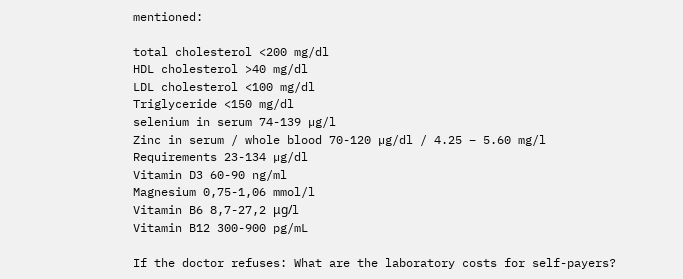mentioned:

total cholesterol <200 mg/dl
HDL cholesterol >40 mg/dl
LDL cholesterol <100 mg/dl
Triglyceride <150 mg/dl
selenium in serum 74-139 µg/l
Zinc in serum / whole blood 70-120 µg/dl / 4.25 – 5.60 mg/l
Requirements 23-134 µg/dl
Vitamin D3 60-90 ng/ml
Magnesium 0,75-1,06 mmol/l
Vitamin B6 8,7-27,2 μg/l
Vitamin B12 300-900 pg/mL

If the doctor refuses: What are the laboratory costs for self-payers?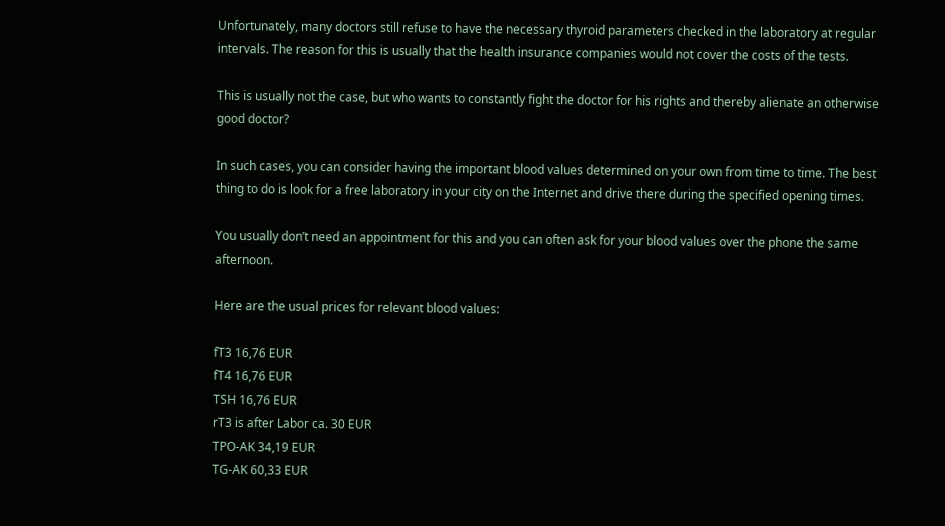Unfortunately, many doctors still refuse to have the necessary thyroid parameters checked in the laboratory at regular intervals. The reason for this is usually that the health insurance companies would not cover the costs of the tests.

This is usually not the case, but who wants to constantly fight the doctor for his rights and thereby alienate an otherwise good doctor?

In such cases, you can consider having the important blood values determined on your own from time to time. The best thing to do is look for a free laboratory in your city on the Internet and drive there during the specified opening times.

You usually don’t need an appointment for this and you can often ask for your blood values over the phone the same afternoon.

Here are the usual prices for relevant blood values:

fT3 16,76 EUR
fT4 16,76 EUR
TSH 16,76 EUR
rT3 is after Labor ca. 30 EUR
TPO-AK 34,19 EUR
TG-AK 60,33 EUR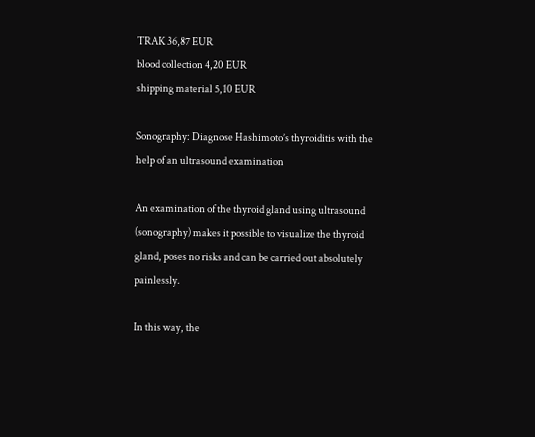TRAK 36,87 EUR
blood collection 4,20 EUR
shipping material 5,10 EUR

Sonography: Diagnose Hashimoto’s thyroiditis with the help of an ultrasound examination

An examination of the thyroid gland using ultrasound (sonography) makes it possible to visualize the thyroid gland, poses no risks and can be carried out absolutely painlessly.

In this way, the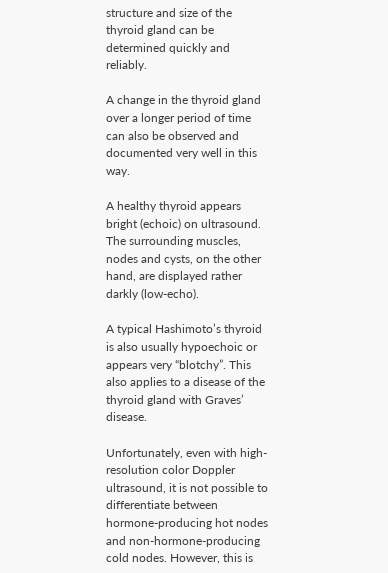structure and size of the thyroid gland can be determined quickly and reliably.

A change in the thyroid gland over a longer period of time can also be observed and documented very well in this way.

A healthy thyroid appears bright (echoic) on ultrasound. The surrounding muscles, nodes and cysts, on the other hand, are displayed rather darkly (low-echo).

A typical Hashimoto’s thyroid is also usually hypoechoic or appears very “blotchy”. This also applies to a disease of the thyroid gland with Graves’ disease.

Unfortunately, even with high-resolution color Doppler ultrasound, it is not possible to differentiate between hormone-producing hot nodes and non-hormone-producing cold nodes. However, this is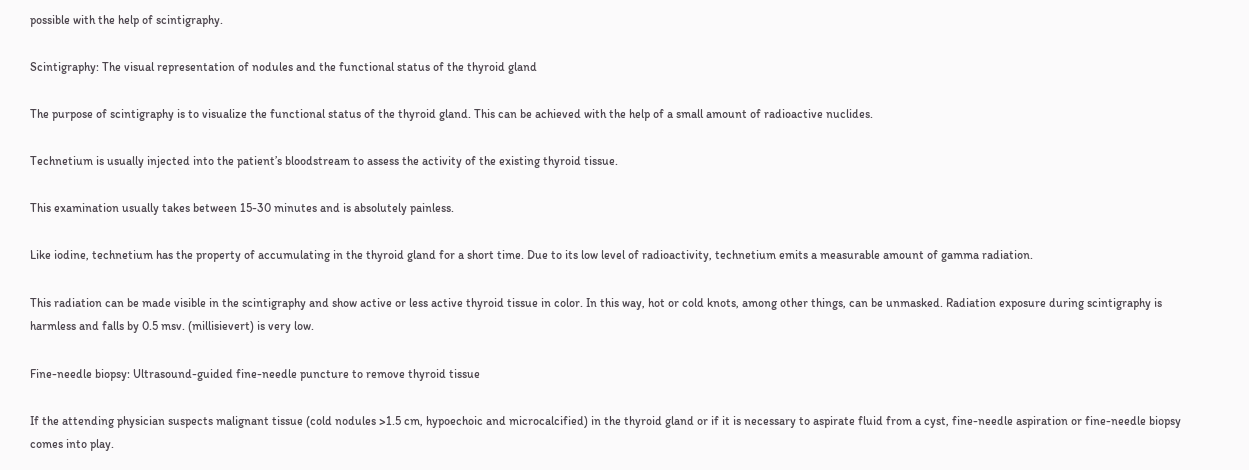possible with the help of scintigraphy.

Scintigraphy: The visual representation of nodules and the functional status of the thyroid gland

The purpose of scintigraphy is to visualize the functional status of the thyroid gland. This can be achieved with the help of a small amount of radioactive nuclides.

Technetium is usually injected into the patient’s bloodstream to assess the activity of the existing thyroid tissue.

This examination usually takes between 15-30 minutes and is absolutely painless.

Like iodine, technetium has the property of accumulating in the thyroid gland for a short time. Due to its low level of radioactivity, technetium emits a measurable amount of gamma radiation.

This radiation can be made visible in the scintigraphy and show active or less active thyroid tissue in color. In this way, hot or cold knots, among other things, can be unmasked. Radiation exposure during scintigraphy is harmless and falls by 0.5 msv. (millisievert) is very low.

Fine-needle biopsy: Ultrasound-guided fine-needle puncture to remove thyroid tissue

If the attending physician suspects malignant tissue (cold nodules >1.5 cm, hypoechoic and microcalcified) in the thyroid gland or if it is necessary to aspirate fluid from a cyst, fine-needle aspiration or fine-needle biopsy comes into play.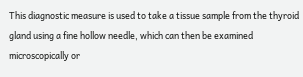This diagnostic measure is used to take a tissue sample from the thyroid gland using a fine hollow needle, which can then be examined microscopically or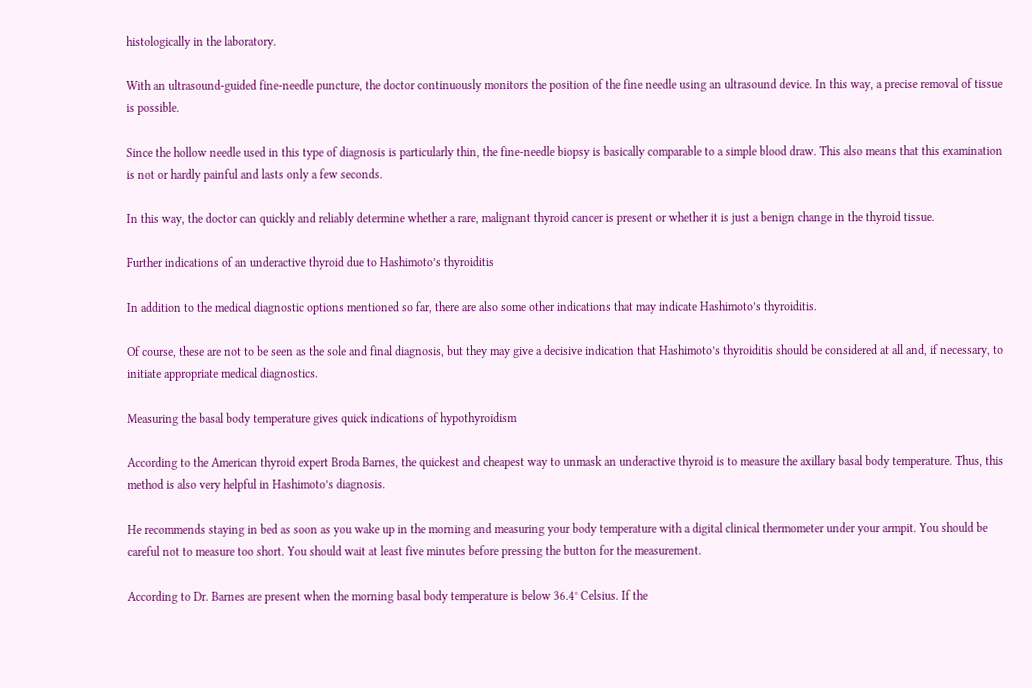histologically in the laboratory.

With an ultrasound-guided fine-needle puncture, the doctor continuously monitors the position of the fine needle using an ultrasound device. In this way, a precise removal of tissue is possible.

Since the hollow needle used in this type of diagnosis is particularly thin, the fine-needle biopsy is basically comparable to a simple blood draw. This also means that this examination is not or hardly painful and lasts only a few seconds.

In this way, the doctor can quickly and reliably determine whether a rare, malignant thyroid cancer is present or whether it is just a benign change in the thyroid tissue.

Further indications of an underactive thyroid due to Hashimoto’s thyroiditis

In addition to the medical diagnostic options mentioned so far, there are also some other indications that may indicate Hashimoto’s thyroiditis.

Of course, these are not to be seen as the sole and final diagnosis, but they may give a decisive indication that Hashimoto’s thyroiditis should be considered at all and, if necessary, to initiate appropriate medical diagnostics.

Measuring the basal body temperature gives quick indications of hypothyroidism

According to the American thyroid expert Broda Barnes, the quickest and cheapest way to unmask an underactive thyroid is to measure the axillary basal body temperature. Thus, this method is also very helpful in Hashimoto’s diagnosis.

He recommends staying in bed as soon as you wake up in the morning and measuring your body temperature with a digital clinical thermometer under your armpit. You should be careful not to measure too short. You should wait at least five minutes before pressing the button for the measurement.

According to Dr. Barnes are present when the morning basal body temperature is below 36.4° Celsius. If the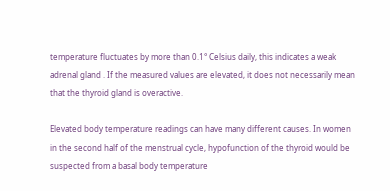temperature fluctuates by more than 0.1° Celsius daily, this indicates a weak adrenal gland . If the measured values are elevated, it does not necessarily mean that the thyroid gland is overactive.

Elevated body temperature readings can have many different causes. In women in the second half of the menstrual cycle, hypofunction of the thyroid would be suspected from a basal body temperature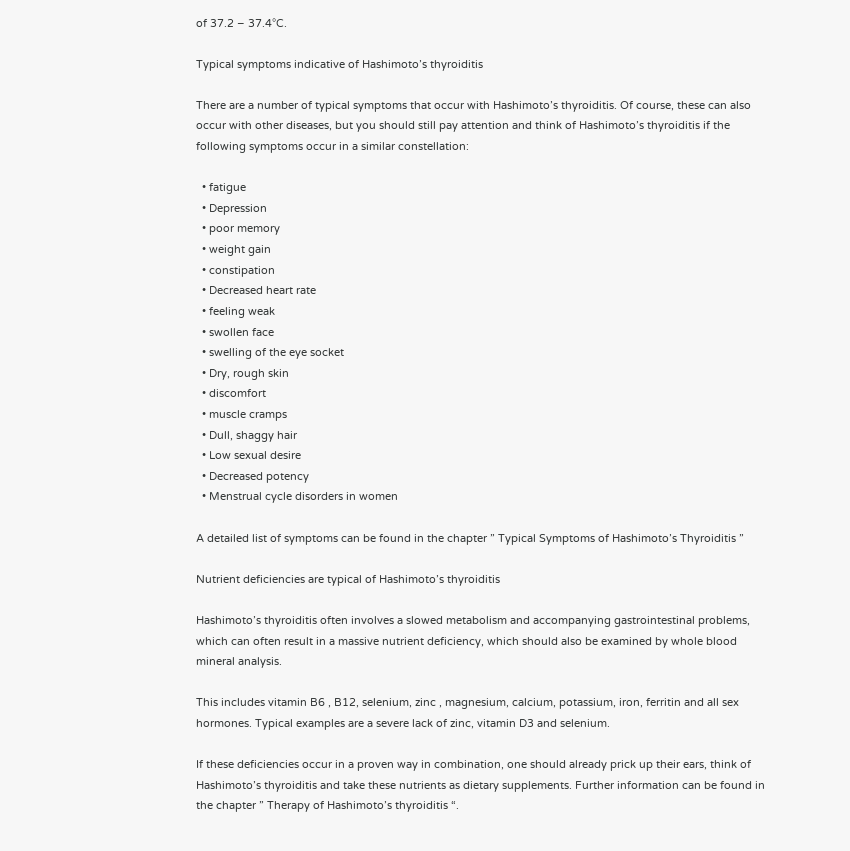of 37.2 – 37.4°C.

Typical symptoms indicative of Hashimoto’s thyroiditis

There are a number of typical symptoms that occur with Hashimoto’s thyroiditis. Of course, these can also occur with other diseases, but you should still pay attention and think of Hashimoto’s thyroiditis if the following symptoms occur in a similar constellation:

  • fatigue
  • Depression
  • poor memory
  • weight gain
  • constipation
  • Decreased heart rate
  • feeling weak
  • swollen face
  • swelling of the eye socket
  • Dry, rough skin
  • discomfort
  • muscle cramps
  • Dull, shaggy hair
  • Low sexual desire
  • Decreased potency
  • Menstrual cycle disorders in women

A detailed list of symptoms can be found in the chapter ” Typical Symptoms of Hashimoto’s Thyroiditis ”

Nutrient deficiencies are typical of Hashimoto’s thyroiditis

Hashimoto’s thyroiditis often involves a slowed metabolism and accompanying gastrointestinal problems, which can often result in a massive nutrient deficiency, which should also be examined by whole blood mineral analysis.

This includes vitamin B6 , B12, selenium, zinc , magnesium, calcium, potassium, iron, ferritin and all sex hormones. Typical examples are a severe lack of zinc, vitamin D3 and selenium.

If these deficiencies occur in a proven way in combination, one should already prick up their ears, think of Hashimoto’s thyroiditis and take these nutrients as dietary supplements. Further information can be found in the chapter ” Therapy of Hashimoto’s thyroiditis “.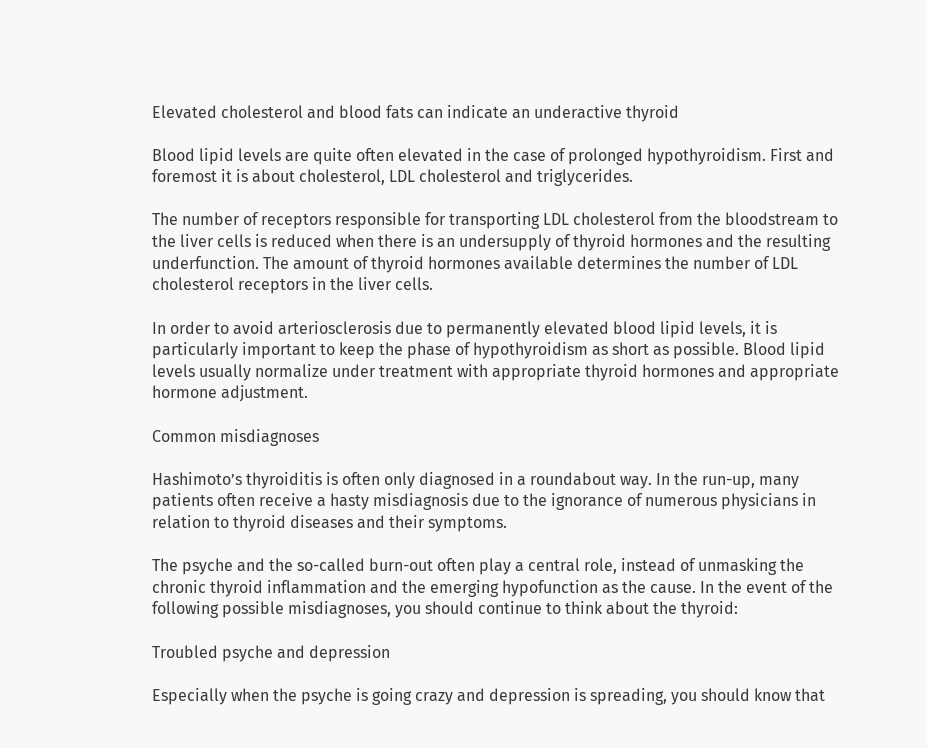Elevated cholesterol and blood fats can indicate an underactive thyroid

Blood lipid levels are quite often elevated in the case of prolonged hypothyroidism. First and foremost it is about cholesterol, LDL cholesterol and triglycerides.

The number of receptors responsible for transporting LDL cholesterol from the bloodstream to the liver cells is reduced when there is an undersupply of thyroid hormones and the resulting underfunction. The amount of thyroid hormones available determines the number of LDL cholesterol receptors in the liver cells.

In order to avoid arteriosclerosis due to permanently elevated blood lipid levels, it is particularly important to keep the phase of hypothyroidism as short as possible. Blood lipid levels usually normalize under treatment with appropriate thyroid hormones and appropriate hormone adjustment.

Common misdiagnoses

Hashimoto’s thyroiditis is often only diagnosed in a roundabout way. In the run-up, many patients often receive a hasty misdiagnosis due to the ignorance of numerous physicians in relation to thyroid diseases and their symptoms.

The psyche and the so-called burn-out often play a central role, instead of unmasking the chronic thyroid inflammation and the emerging hypofunction as the cause. In the event of the following possible misdiagnoses, you should continue to think about the thyroid:

Troubled psyche and depression

Especially when the psyche is going crazy and depression is spreading, you should know that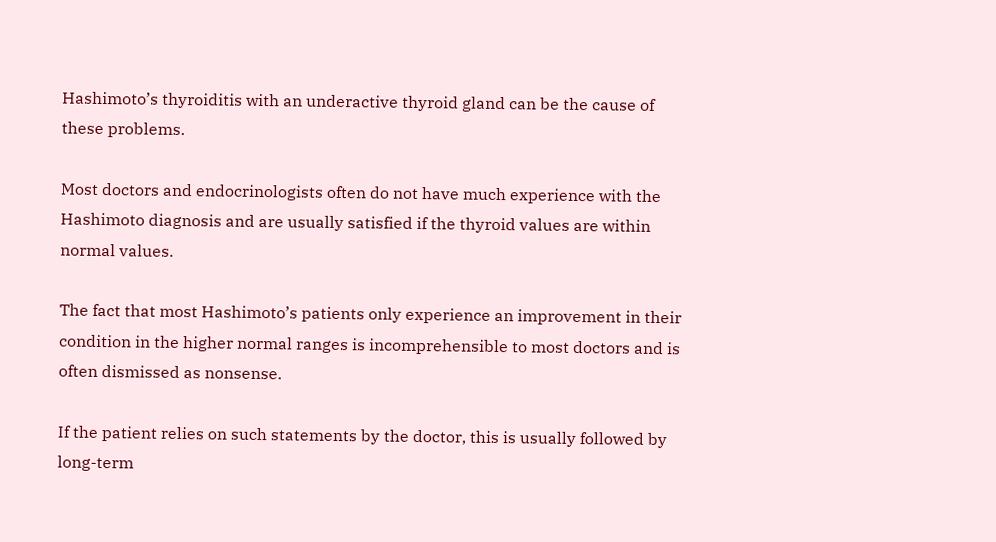Hashimoto’s thyroiditis with an underactive thyroid gland can be the cause of these problems.

Most doctors and endocrinologists often do not have much experience with the Hashimoto diagnosis and are usually satisfied if the thyroid values are within normal values.

The fact that most Hashimoto’s patients only experience an improvement in their condition in the higher normal ranges is incomprehensible to most doctors and is often dismissed as nonsense.

If the patient relies on such statements by the doctor, this is usually followed by long-term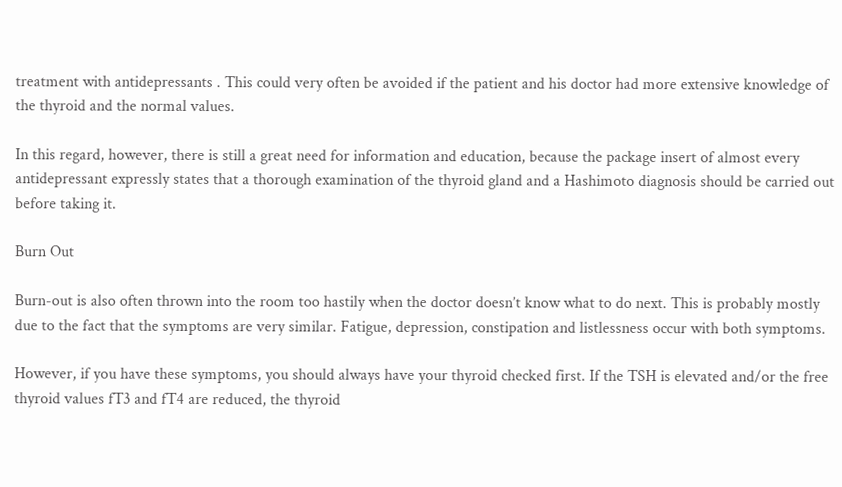treatment with antidepressants . This could very often be avoided if the patient and his doctor had more extensive knowledge of the thyroid and the normal values.

In this regard, however, there is still a great need for information and education, because the package insert of almost every antidepressant expressly states that a thorough examination of the thyroid gland and a Hashimoto diagnosis should be carried out before taking it.

Burn Out

Burn-out is also often thrown into the room too hastily when the doctor doesn’t know what to do next. This is probably mostly due to the fact that the symptoms are very similar. Fatigue, depression, constipation and listlessness occur with both symptoms.

However, if you have these symptoms, you should always have your thyroid checked first. If the TSH is elevated and/or the free thyroid values fT3 and fT4 are reduced, the thyroid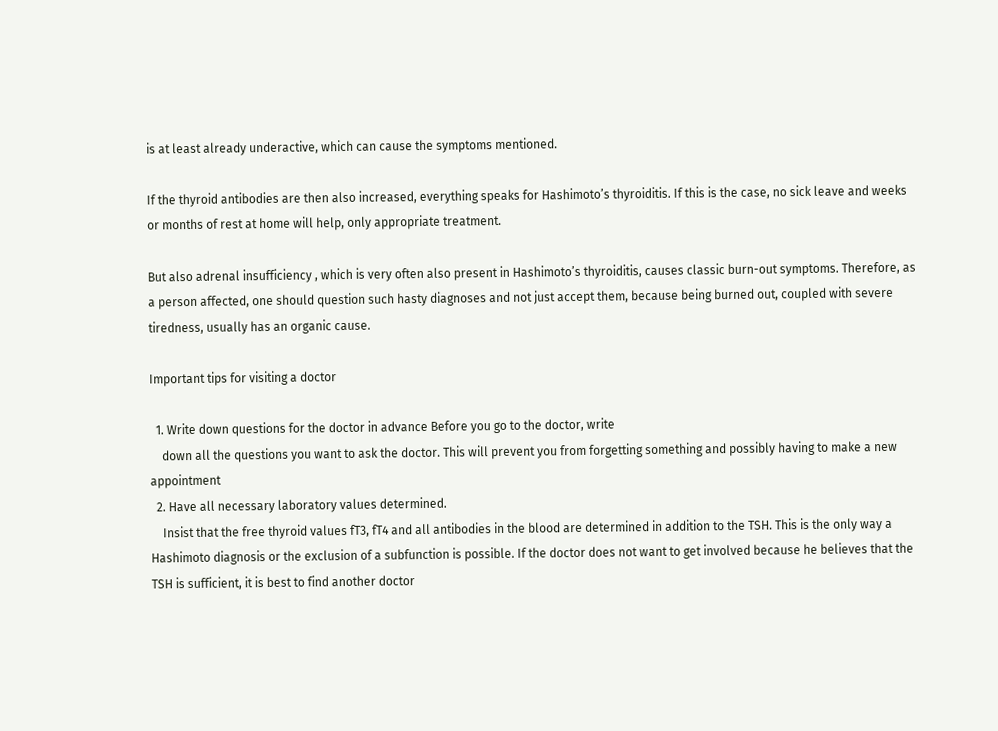is at least already underactive, which can cause the symptoms mentioned.

If the thyroid antibodies are then also increased, everything speaks for Hashimoto’s thyroiditis. If this is the case, no sick leave and weeks or months of rest at home will help, only appropriate treatment.

But also adrenal insufficiency , which is very often also present in Hashimoto’s thyroiditis, causes classic burn-out symptoms. Therefore, as a person affected, one should question such hasty diagnoses and not just accept them, because being burned out, coupled with severe tiredness, usually has an organic cause.

Important tips for visiting a doctor

  1. Write down questions for the doctor in advance Before you go to the doctor, write
    down all the questions you want to ask the doctor. This will prevent you from forgetting something and possibly having to make a new appointment
  2. Have all necessary laboratory values determined.
    Insist that the free thyroid values fT3, fT4 and all antibodies in the blood are determined in addition to the TSH. This is the only way a Hashimoto diagnosis or the exclusion of a subfunction is possible. If the doctor does not want to get involved because he believes that the TSH is sufficient, it is best to find another doctor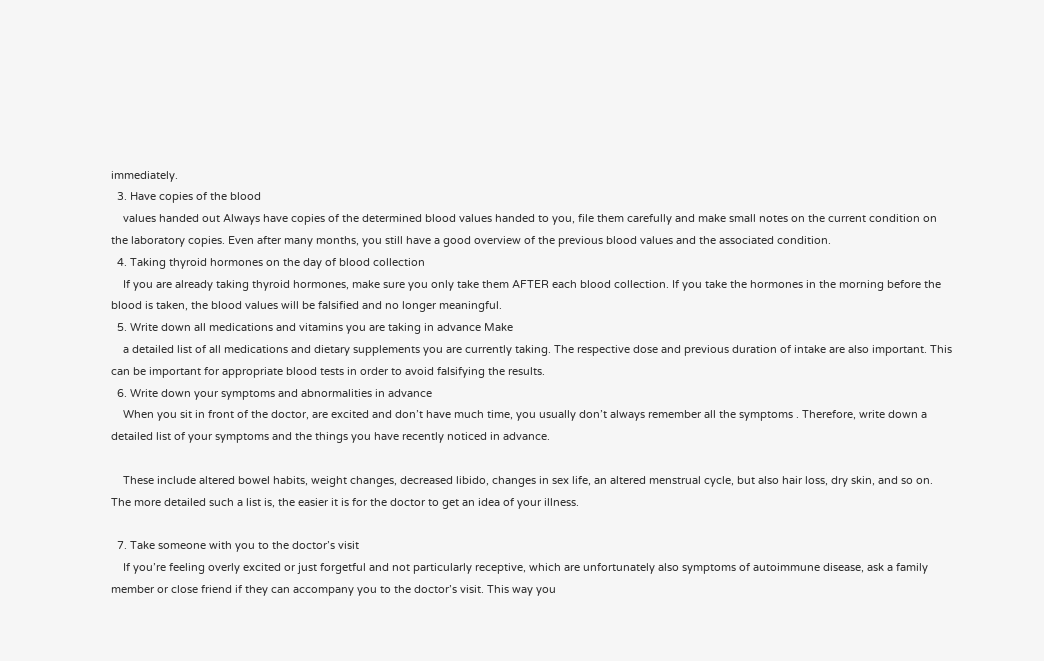immediately.
  3. Have copies of the blood
    values handed out Always have copies of the determined blood values handed to you, file them carefully and make small notes on the current condition on the laboratory copies. Even after many months, you still have a good overview of the previous blood values and the associated condition.
  4. Taking thyroid hormones on the day of blood collection
    If you are already taking thyroid hormones, make sure you only take them AFTER each blood collection. If you take the hormones in the morning before the blood is taken, the blood values will be falsified and no longer meaningful.
  5. Write down all medications and vitamins you are taking in advance Make
    a detailed list of all medications and dietary supplements you are currently taking. The respective dose and previous duration of intake are also important. This can be important for appropriate blood tests in order to avoid falsifying the results.
  6. Write down your symptoms and abnormalities in advance
    When you sit in front of the doctor, are excited and don’t have much time, you usually don’t always remember all the symptoms . Therefore, write down a detailed list of your symptoms and the things you have recently noticed in advance.

    These include altered bowel habits, weight changes, decreased libido, changes in sex life, an altered menstrual cycle, but also hair loss, dry skin, and so on. The more detailed such a list is, the easier it is for the doctor to get an idea of your illness.

  7. Take someone with you to the doctor’s visit
    If you’re feeling overly excited or just forgetful and not particularly receptive, which are unfortunately also symptoms of autoimmune disease, ask a family member or close friend if they can accompany you to the doctor’s visit. This way you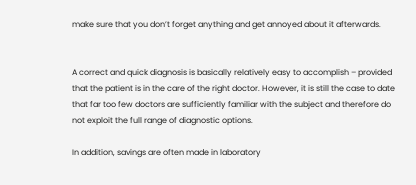make sure that you don’t forget anything and get annoyed about it afterwards.


A correct and quick diagnosis is basically relatively easy to accomplish – provided that the patient is in the care of the right doctor. However, it is still the case to date that far too few doctors are sufficiently familiar with the subject and therefore do not exploit the full range of diagnostic options.

In addition, savings are often made in laboratory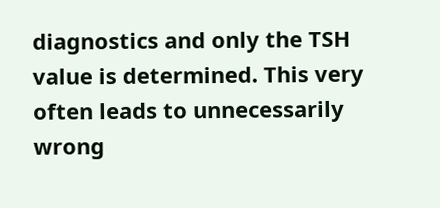diagnostics and only the TSH value is determined. This very often leads to unnecessarily wrong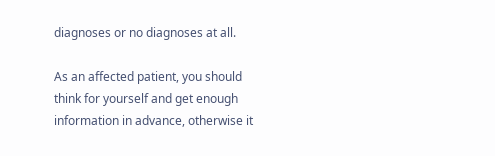diagnoses or no diagnoses at all.

As an affected patient, you should think for yourself and get enough information in advance, otherwise it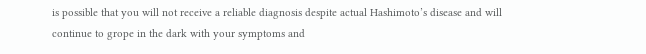is possible that you will not receive a reliable diagnosis despite actual Hashimoto’s disease and will continue to grope in the dark with your symptoms and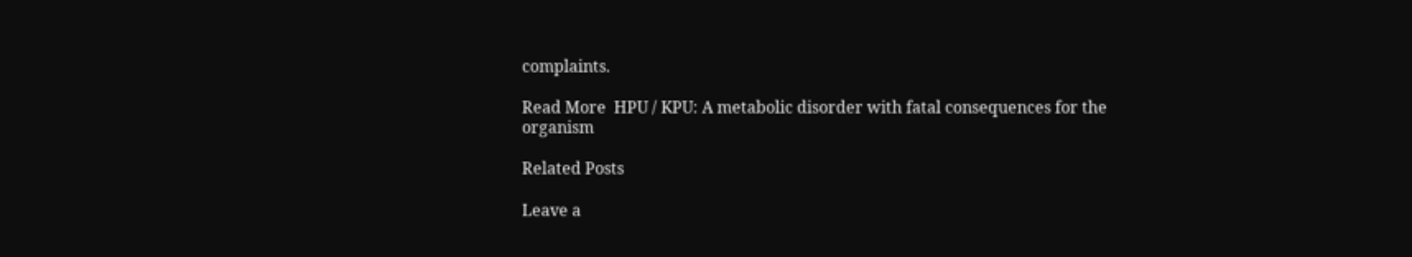complaints.

Read More  HPU / KPU: A metabolic disorder with fatal consequences for the organism

Related Posts

Leave a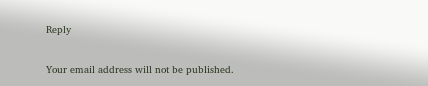Reply

Your email address will not be published.